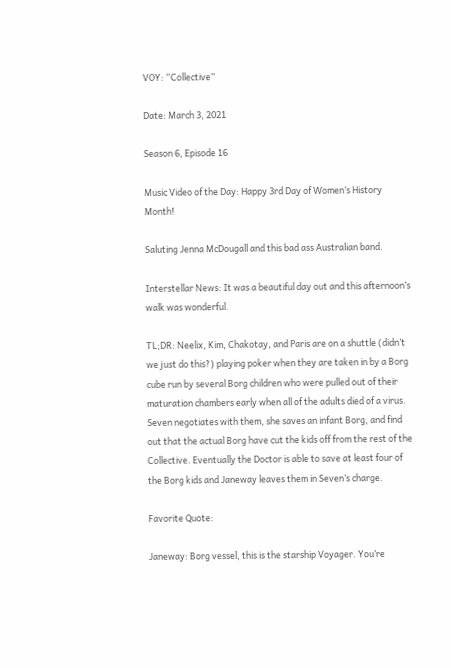VOY: “Collective”

Date: March 3, 2021

Season 6, Episode 16

Music Video of the Day: Happy 3rd Day of Women’s History Month!

Saluting Jenna McDougall and this bad ass Australian band.

Interstellar News: It was a beautiful day out and this afternoon’s walk was wonderful.

TL;DR: Neelix, Kim, Chakotay, and Paris are on a shuttle (didn’t we just do this?) playing poker when they are taken in by a Borg cube run by several Borg children who were pulled out of their maturation chambers early when all of the adults died of a virus. Seven negotiates with them, she saves an infant Borg, and find out that the actual Borg have cut the kids off from the rest of the Collective. Eventually the Doctor is able to save at least four of the Borg kids and Janeway leaves them in Seven’s charge.

Favorite Quote:

Janeway: Borg vessel, this is the starship Voyager. You’re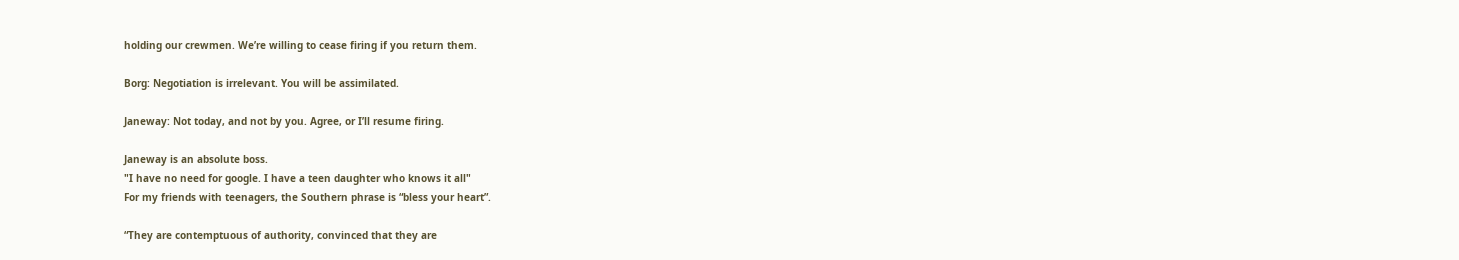holding our crewmen. We’re willing to cease firing if you return them.

Borg: Negotiation is irrelevant. You will be assimilated.

Janeway: Not today, and not by you. Agree, or I’ll resume firing.

Janeway is an absolute boss.
"I have no need for google. I have a teen daughter who knows it all"
For my friends with teenagers, the Southern phrase is “bless your heart”.

“They are contemptuous of authority, convinced that they are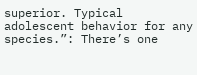superior. Typical adolescent behavior for any species.”: There’s one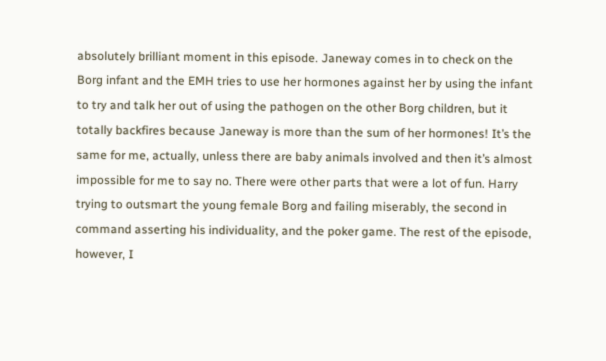absolutely brilliant moment in this episode. Janeway comes in to check on the Borg infant and the EMH tries to use her hormones against her by using the infant to try and talk her out of using the pathogen on the other Borg children, but it totally backfires because Janeway is more than the sum of her hormones! It’s the same for me, actually, unless there are baby animals involved and then it’s almost impossible for me to say no. There were other parts that were a lot of fun. Harry trying to outsmart the young female Borg and failing miserably, the second in command asserting his individuality, and the poker game. The rest of the episode, however, I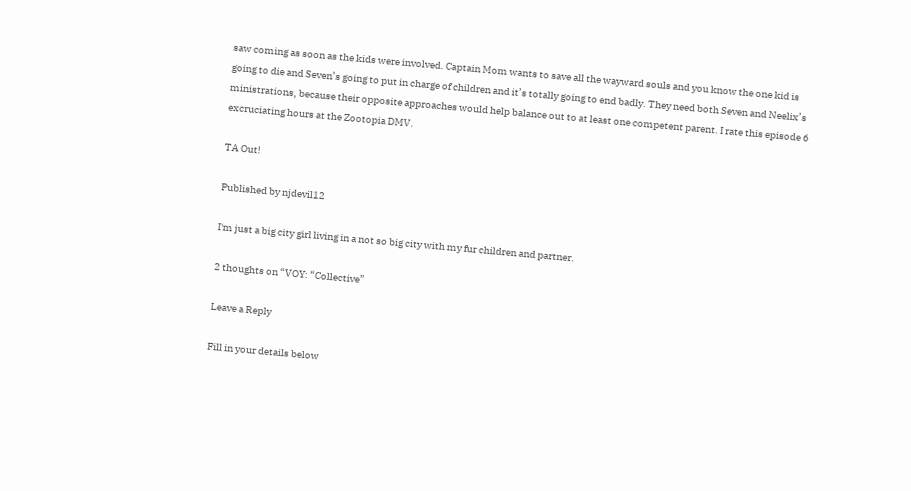saw coming as soon as the kids were involved. Captain Mom wants to save all the wayward souls and you know the one kid is going to die and Seven’s going to put in charge of children and it’s totally going to end badly. They need both Seven and Neelix’s ministrations, because their opposite approaches would help balance out to at least one competent parent. I rate this episode 6 excruciating hours at the Zootopia DMV.

TA Out!

Published by njdevil12

I'm just a big city girl living in a not so big city with my fur children and partner.

2 thoughts on “VOY: “Collective”

Leave a Reply

Fill in your details below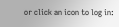or click an icon to log in: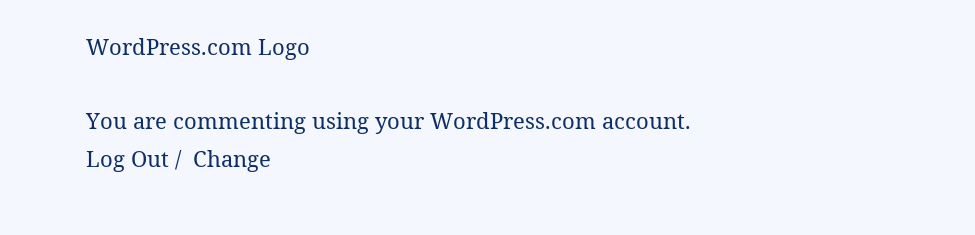WordPress.com Logo

You are commenting using your WordPress.com account. Log Out /  Change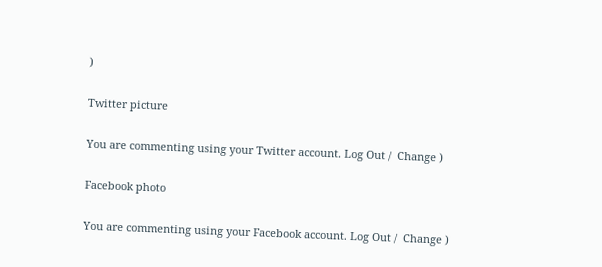)

Twitter picture

You are commenting using your Twitter account. Log Out /  Change )

Facebook photo

You are commenting using your Facebook account. Log Out /  Change )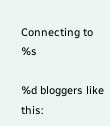Connecting to %s

%d bloggers like this: